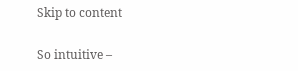Skip to content

So intuitive –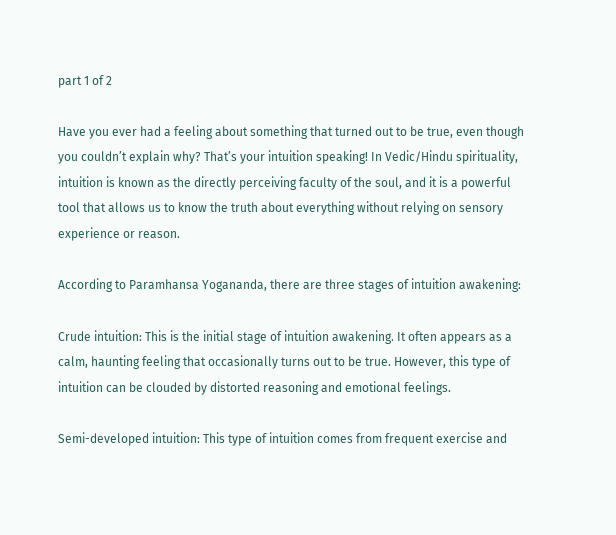part 1 of 2

Have you ever had a feeling about something that turned out to be true, even though you couldn’t explain why? That’s your intuition speaking! In Vedic/Hindu spirituality, intuition is known as the directly perceiving faculty of the soul, and it is a powerful tool that allows us to know the truth about everything without relying on sensory experience or reason.

According to Paramhansa Yogananda, there are three stages of intuition awakening:

Crude intuition: This is the initial stage of intuition awakening. It often appears as a calm, haunting feeling that occasionally turns out to be true. However, this type of intuition can be clouded by distorted reasoning and emotional feelings.

Semi-developed intuition: This type of intuition comes from frequent exercise and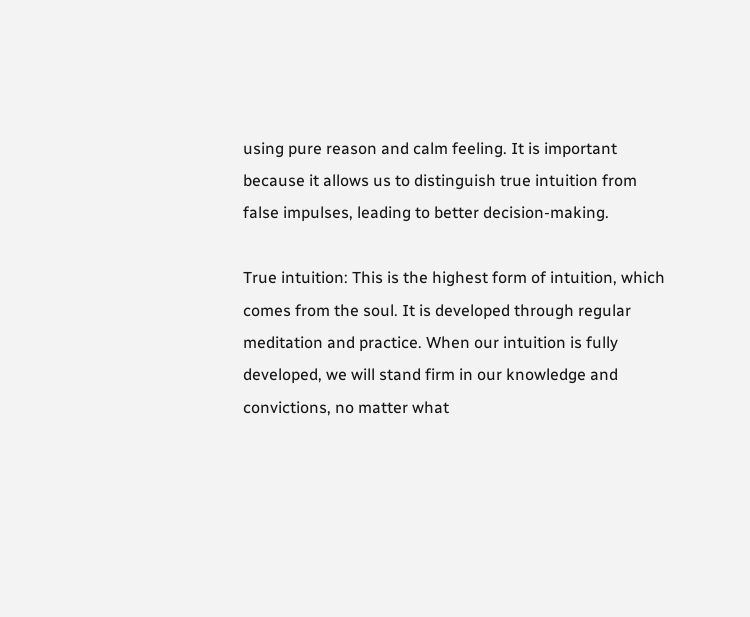using pure reason and calm feeling. It is important because it allows us to distinguish true intuition from false impulses, leading to better decision-making.

True intuition: This is the highest form of intuition, which comes from the soul. It is developed through regular meditation and practice. When our intuition is fully developed, we will stand firm in our knowledge and convictions, no matter what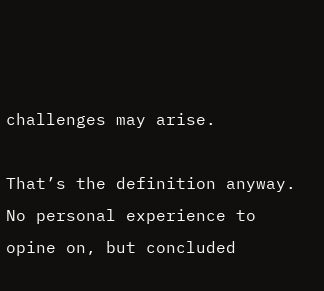challenges may arise.

That’s the definition anyway. No personal experience to opine on, but concluded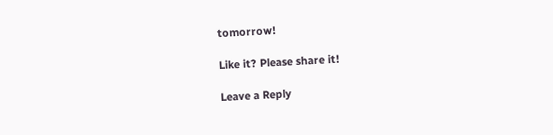tomorrow!

Like it? Please share it!

Leave a Reply